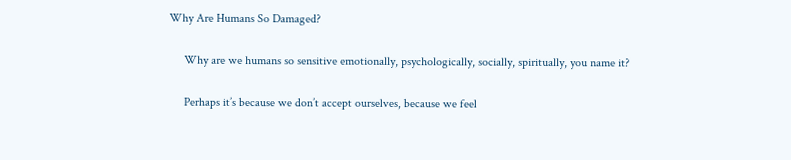Why Are Humans So Damaged?

     Why are we humans so sensitive emotionally, psychologically, socially, spiritually, you name it?

     Perhaps it’s because we don’t accept ourselves, because we feel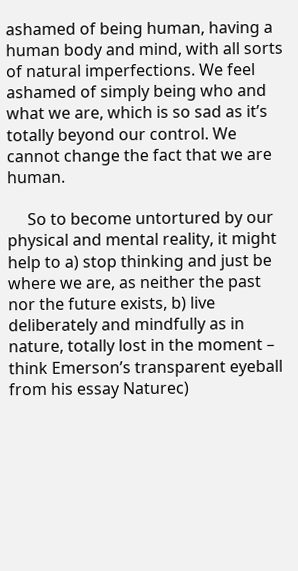ashamed of being human, having a human body and mind, with all sorts of natural imperfections. We feel ashamed of simply being who and what we are, which is so sad as it’s totally beyond our control. We cannot change the fact that we are human.

     So to become untortured by our physical and mental reality, it might help to a) stop thinking and just be where we are, as neither the past nor the future exists, b) live deliberately and mindfully as in nature, totally lost in the moment – think Emerson’s transparent eyeball from his essay Naturec)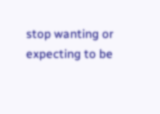stop wanting or expecting to be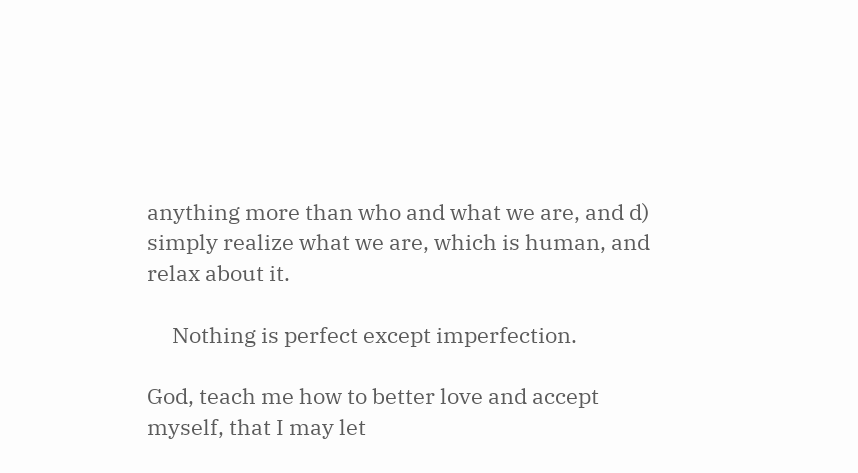anything more than who and what we are, and d) simply realize what we are, which is human, and relax about it.

     Nothing is perfect except imperfection.

God, teach me how to better love and accept myself, that I may let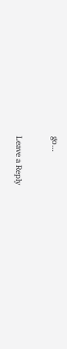go…

Leave a Reply